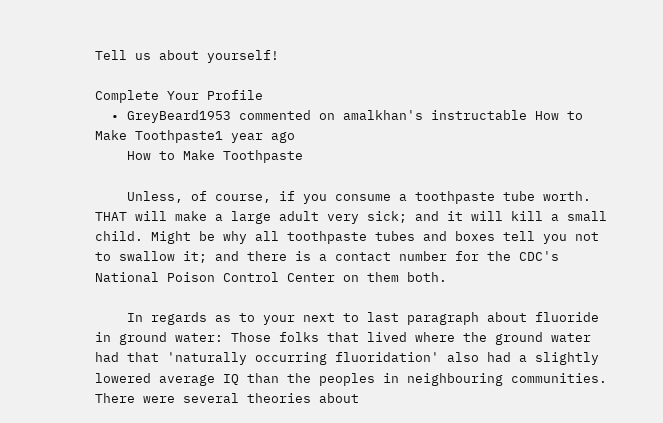Tell us about yourself!

Complete Your Profile
  • GreyBeard1953 commented on amalkhan's instructable How to Make Toothpaste1 year ago
    How to Make Toothpaste

    Unless, of course, if you consume a toothpaste tube worth. THAT will make a large adult very sick; and it will kill a small child. Might be why all toothpaste tubes and boxes tell you not to swallow it; and there is a contact number for the CDC's National Poison Control Center on them both.

    In regards as to your next to last paragraph about fluoride in ground water: Those folks that lived where the ground water had that 'naturally occurring fluoridation' also had a slightly lowered average IQ than the peoples in neighbouring communities. There were several theories about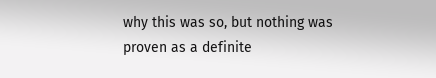why this was so, but nothing was proven as a definite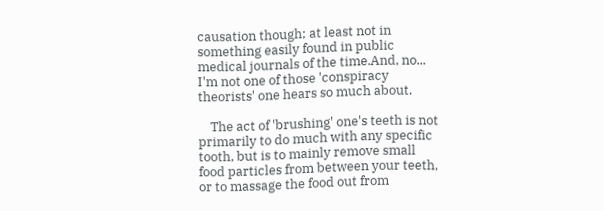causation though; at least not in something easily found in public medical journals of the time.And, no... I'm not one of those 'conspiracy theorists' one hears so much about.

    The act of 'brushing' one's teeth is not primarily to do much with any specific tooth, but is to mainly remove small food particles from between your teeth, or to massage the food out from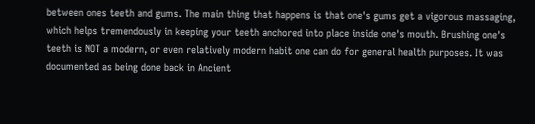between ones teeth and gums. The main thing that happens is that one's gums get a vigorous massaging, which helps tremendously in keeping your teeth anchored into place inside one's mouth. Brushing one's teeth is NOT a modern, or even relatively modern habit one can do for general health purposes. It was documented as being done back in Ancient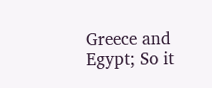Greece and Egypt; So it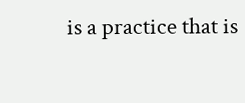is a practice that is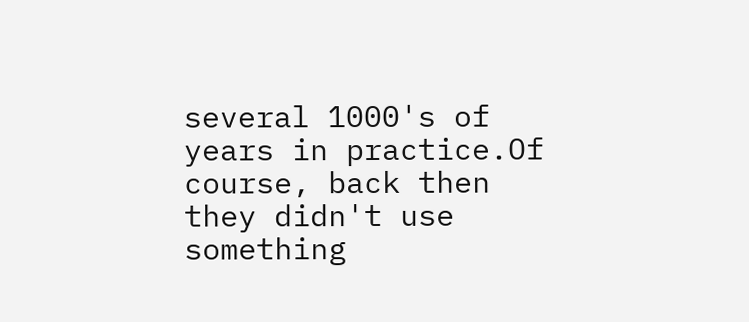several 1000's of years in practice.Of course, back then they didn't use something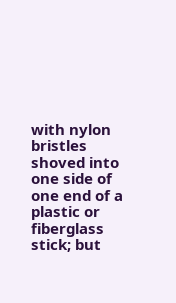with nylon bristles shoved into one side of one end of a plastic or fiberglass stick; but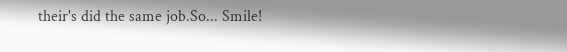their's did the same job.So... Smile!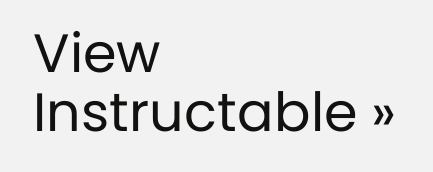View Instructable »